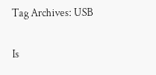Tag Archives: USB

Is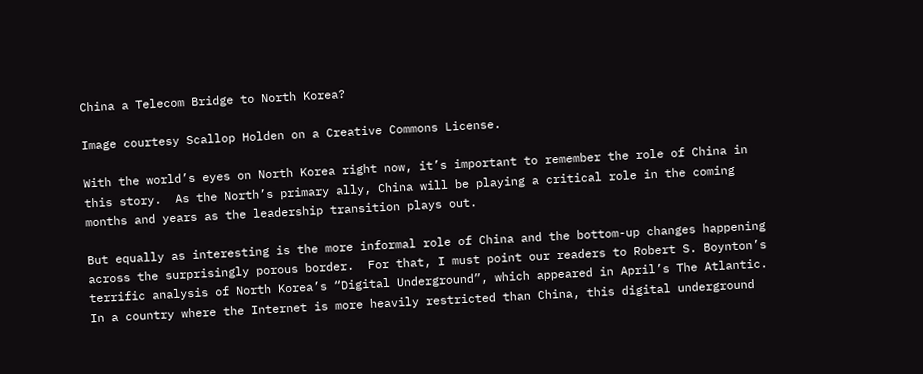China a Telecom Bridge to North Korea?

Image courtesy Scallop Holden on a Creative Commons License.

With the world’s eyes on North Korea right now, it’s important to remember the role of China in this story.  As the North’s primary ally, China will be playing a critical role in the coming months and years as the leadership transition plays out.

But equally as interesting is the more informal role of China and the bottom-up changes happening across the surprisingly porous border.  For that, I must point our readers to Robert S. Boynton’s terrific analysis of North Korea’s “Digital Underground”, which appeared in April’s The Atlantic.  In a country where the Internet is more heavily restricted than China, this digital underground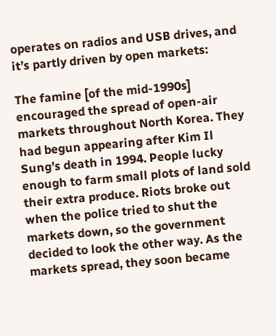operates on radios and USB drives, and it’s partly driven by open markets:

The famine [of the mid-1990s] encouraged the spread of open-air markets throughout North Korea. They had begun appearing after Kim Il Sung’s death in 1994. People lucky enough to farm small plots of land sold their extra produce. Riots broke out when the police tried to shut the markets down, so the government decided to look the other way. As the markets spread, they soon became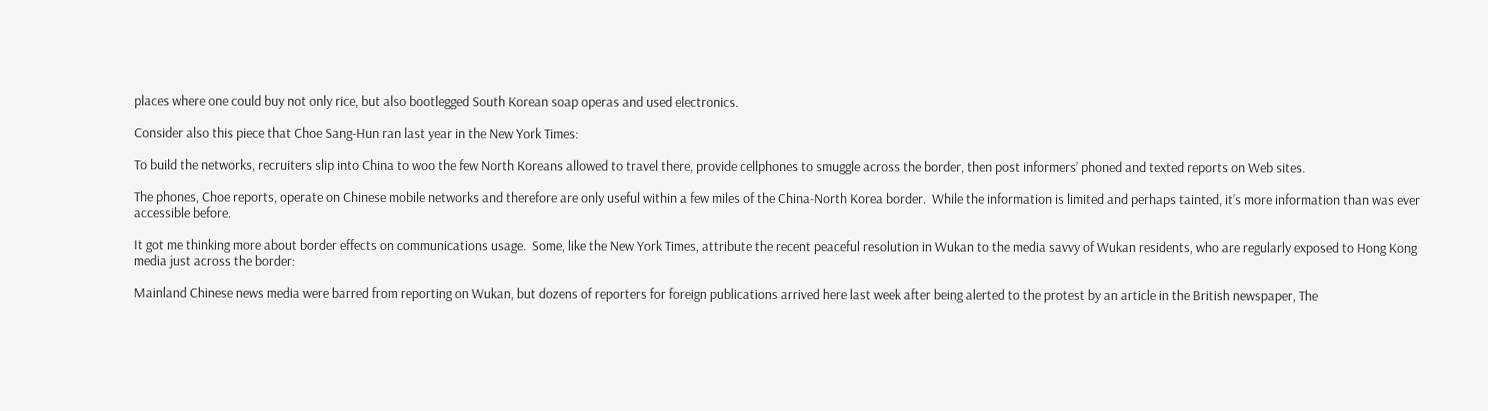places where one could buy not only rice, but also bootlegged South Korean soap operas and used electronics.

Consider also this piece that Choe Sang-Hun ran last year in the New York Times:

To build the networks, recruiters slip into China to woo the few North Koreans allowed to travel there, provide cellphones to smuggle across the border, then post informers’ phoned and texted reports on Web sites.

The phones, Choe reports, operate on Chinese mobile networks and therefore are only useful within a few miles of the China-North Korea border.  While the information is limited and perhaps tainted, it’s more information than was ever accessible before.

It got me thinking more about border effects on communications usage.  Some, like the New York Times, attribute the recent peaceful resolution in Wukan to the media savvy of Wukan residents, who are regularly exposed to Hong Kong media just across the border:

Mainland Chinese news media were barred from reporting on Wukan, but dozens of reporters for foreign publications arrived here last week after being alerted to the protest by an article in the British newspaper, The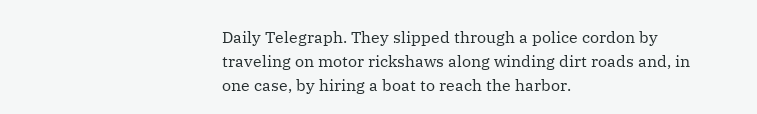Daily Telegraph. They slipped through a police cordon by traveling on motor rickshaws along winding dirt roads and, in one case, by hiring a boat to reach the harbor.